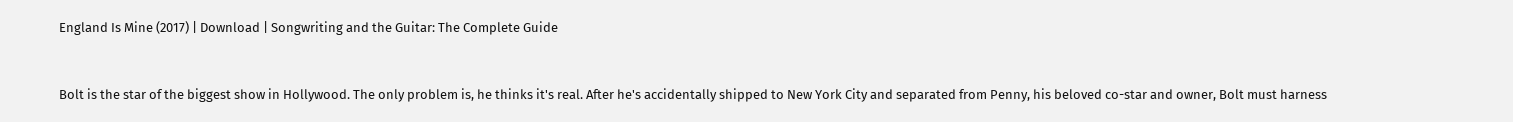England Is Mine (2017) | Download | Songwriting and the Guitar: The Complete Guide


Bolt is the star of the biggest show in Hollywood. The only problem is, he thinks it's real. After he's accidentally shipped to New York City and separated from Penny, his beloved co-star and owner, Bolt must harness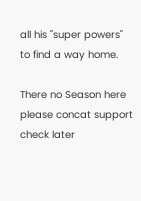all his "super powers" to find a way home.

There no Season here please concat support check later